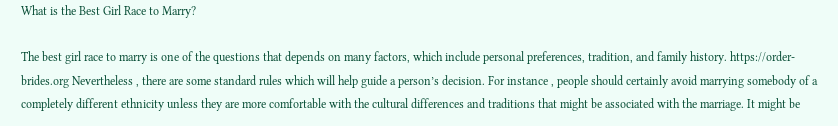What is the Best Girl Race to Marry?

The best girl race to marry is one of the questions that depends on many factors, which include personal preferences, tradition, and family history. https://order-brides.org Nevertheless , there are some standard rules which will help guide a person’s decision. For instance , people should certainly avoid marrying somebody of a completely different ethnicity unless they are more comfortable with the cultural differences and traditions that might be associated with the marriage. It might be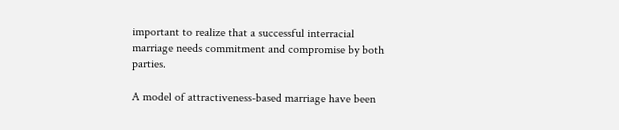important to realize that a successful interracial marriage needs commitment and compromise by both parties.

A model of attractiveness-based marriage have been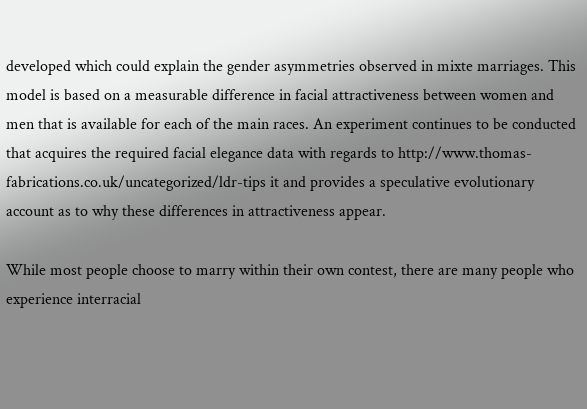developed which could explain the gender asymmetries observed in mixte marriages. This model is based on a measurable difference in facial attractiveness between women and men that is available for each of the main races. An experiment continues to be conducted that acquires the required facial elegance data with regards to http://www.thomas-fabrications.co.uk/uncategorized/ldr-tips it and provides a speculative evolutionary account as to why these differences in attractiveness appear.

While most people choose to marry within their own contest, there are many people who experience interracial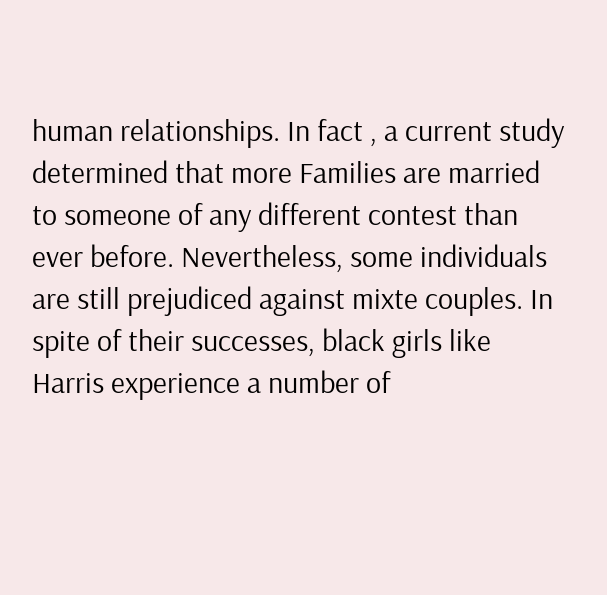human relationships. In fact , a current study determined that more Families are married to someone of any different contest than ever before. Nevertheless, some individuals are still prejudiced against mixte couples. In spite of their successes, black girls like Harris experience a number of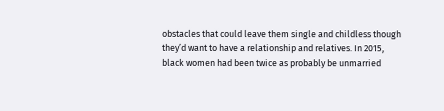obstacles that could leave them single and childless though they’d want to have a relationship and relatives. In 2015, black women had been twice as probably be unmarried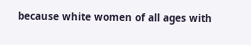because white women of all ages with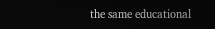the same educational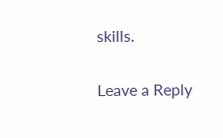skills.

Leave a Reply